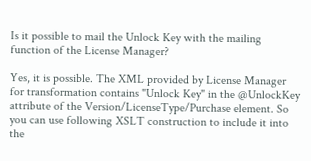Is it possible to mail the Unlock Key with the mailing function of the License Manager?

Yes, it is possible. The XML provided by License Manager for transformation contains "Unlock Key" in the @UnlockKey attribute of the Version/LicenseType/Purchase element. So you can use following XSLT construction to include it into the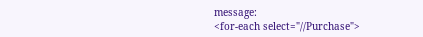message:
<for-each select="//Purchase">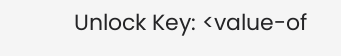Unlock Key: <value-of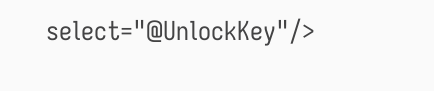select="@UnlockKey"/>